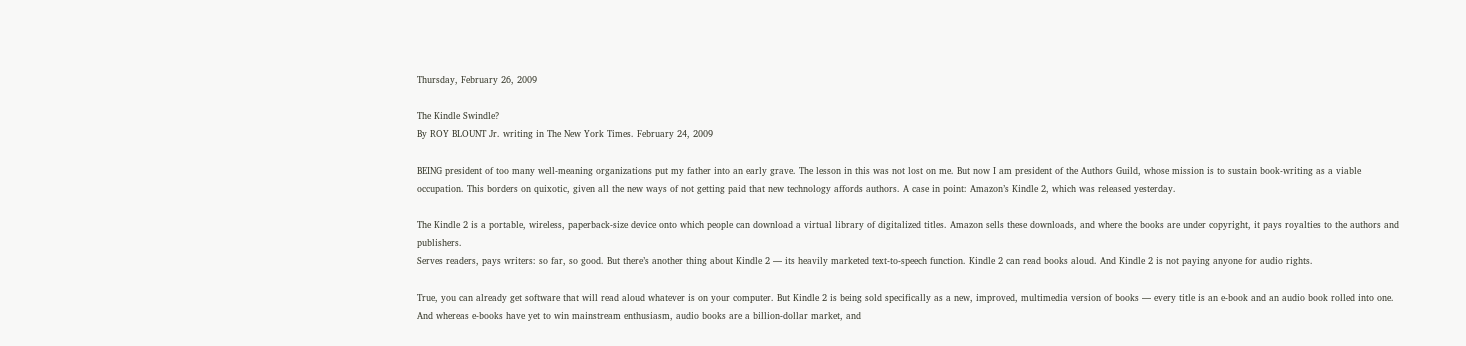Thursday, February 26, 2009

The Kindle Swindle?
By ROY BLOUNT Jr. writing in The New York Times. February 24, 2009

BEING president of too many well-meaning organizations put my father into an early grave. The lesson in this was not lost on me. But now I am president of the Authors Guild, whose mission is to sustain book-writing as a viable occupation. This borders on quixotic, given all the new ways of not getting paid that new technology affords authors. A case in point: Amazon’s Kindle 2, which was released yesterday.

The Kindle 2 is a portable, wireless, paperback-size device onto which people can download a virtual library of digitalized titles. Amazon sells these downloads, and where the books are under copyright, it pays royalties to the authors and publishers.
Serves readers, pays writers: so far, so good. But there’s another thing about Kindle 2 — its heavily marketed text-to-speech function. Kindle 2 can read books aloud. And Kindle 2 is not paying anyone for audio rights.

True, you can already get software that will read aloud whatever is on your computer. But Kindle 2 is being sold specifically as a new, improved, multimedia version of books — every title is an e-book and an audio book rolled into one. And whereas e-books have yet to win mainstream enthusiasm, audio books are a billion-dollar market, and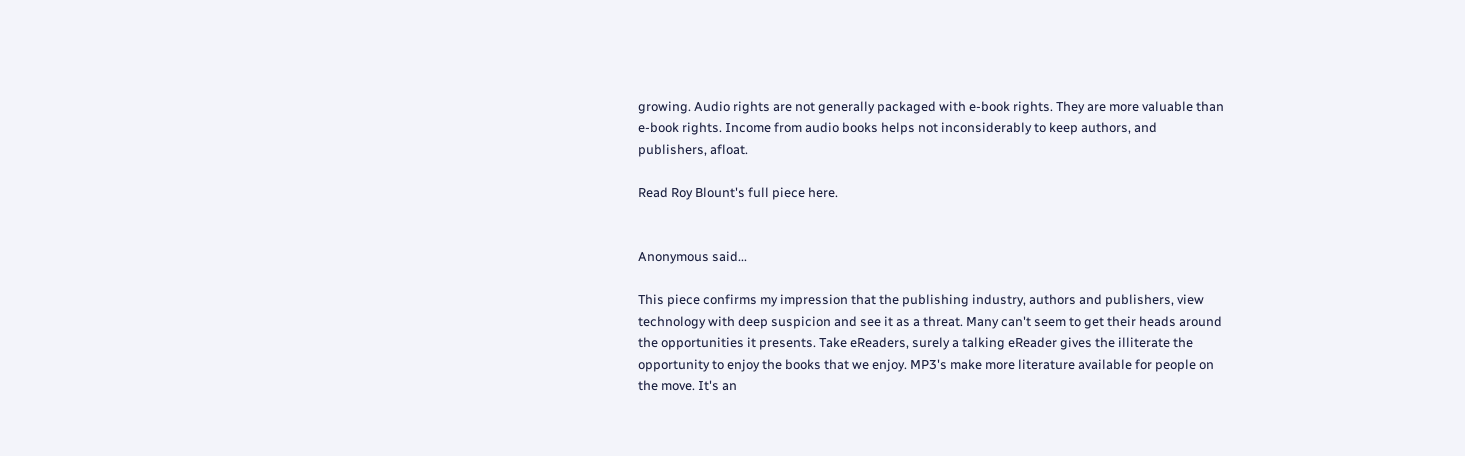growing. Audio rights are not generally packaged with e-book rights. They are more valuable than e-book rights. Income from audio books helps not inconsiderably to keep authors, and publishers, afloat.

Read Roy Blount's full piece here.


Anonymous said...

This piece confirms my impression that the publishing industry, authors and publishers, view technology with deep suspicion and see it as a threat. Many can't seem to get their heads around the opportunities it presents. Take eReaders, surely a talking eReader gives the illiterate the opportunity to enjoy the books that we enjoy. MP3's make more literature available for people on the move. It's an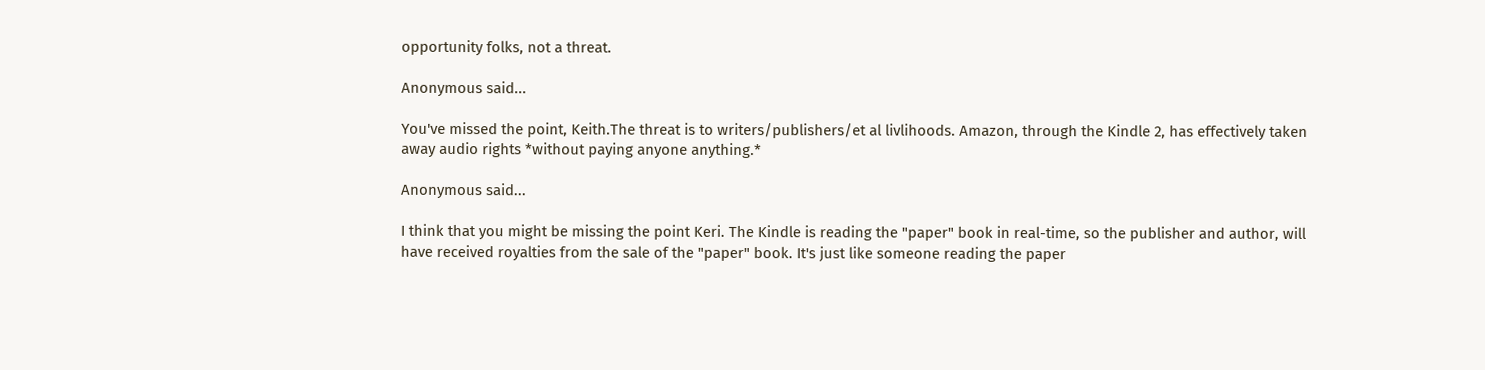opportunity folks, not a threat.

Anonymous said...

You've missed the point, Keith.The threat is to writers/publishers/et al livlihoods. Amazon, through the Kindle 2, has effectively taken away audio rights *without paying anyone anything.*

Anonymous said...

I think that you might be missing the point Keri. The Kindle is reading the "paper" book in real-time, so the publisher and author, will have received royalties from the sale of the "paper" book. It's just like someone reading the paper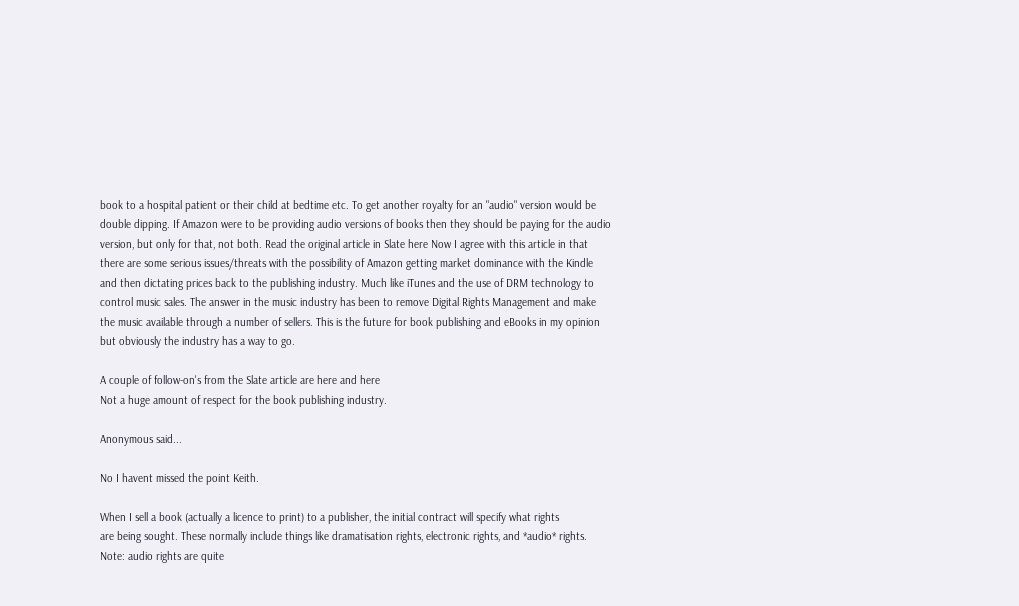book to a hospital patient or their child at bedtime etc. To get another royalty for an "audio" version would be double dipping. If Amazon were to be providing audio versions of books then they should be paying for the audio version, but only for that, not both. Read the original article in Slate here Now I agree with this article in that there are some serious issues/threats with the possibility of Amazon getting market dominance with the Kindle and then dictating prices back to the publishing industry. Much like iTunes and the use of DRM technology to control music sales. The answer in the music industry has been to remove Digital Rights Management and make the music available through a number of sellers. This is the future for book publishing and eBooks in my opinion but obviously the industry has a way to go.

A couple of follow-on's from the Slate article are here and here
Not a huge amount of respect for the book publishing industry.

Anonymous said...

No I havent missed the point Keith.

When I sell a book (actually a licence to print) to a publisher, the initial contract will specify what rights
are being sought. These normally include things like dramatisation rights, electronic rights, and *audio* rights. Note: audio rights are quite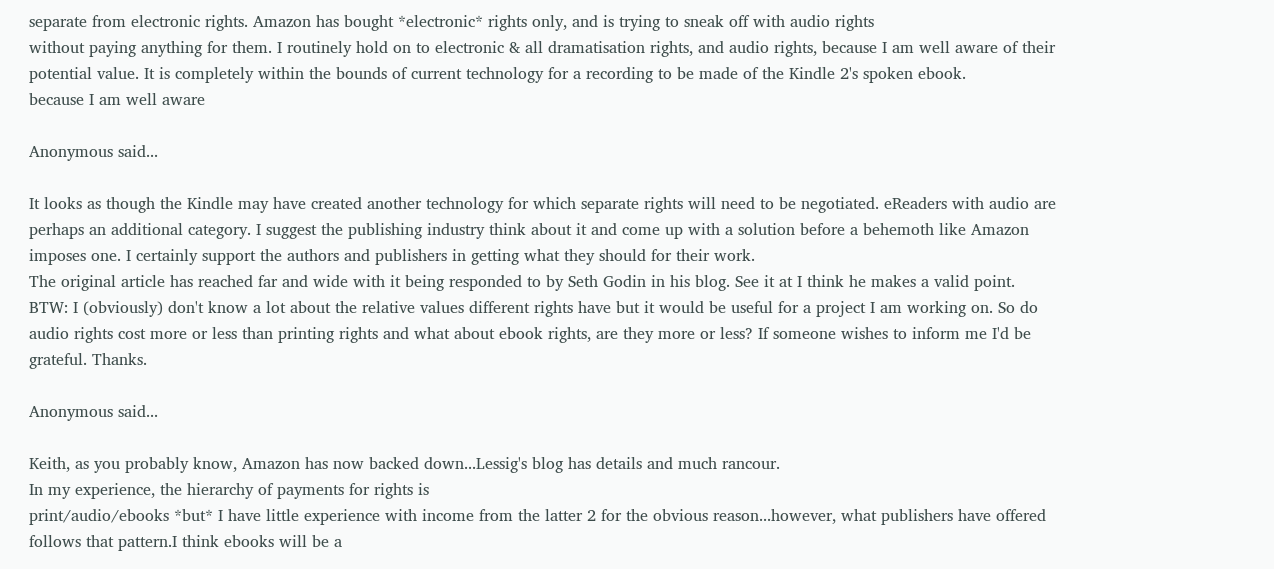separate from electronic rights. Amazon has bought *electronic* rights only, and is trying to sneak off with audio rights
without paying anything for them. I routinely hold on to electronic & all dramatisation rights, and audio rights, because I am well aware of their potential value. It is completely within the bounds of current technology for a recording to be made of the Kindle 2's spoken ebook.
because I am well aware

Anonymous said...

It looks as though the Kindle may have created another technology for which separate rights will need to be negotiated. eReaders with audio are perhaps an additional category. I suggest the publishing industry think about it and come up with a solution before a behemoth like Amazon imposes one. I certainly support the authors and publishers in getting what they should for their work.
The original article has reached far and wide with it being responded to by Seth Godin in his blog. See it at I think he makes a valid point.
BTW: I (obviously) don't know a lot about the relative values different rights have but it would be useful for a project I am working on. So do audio rights cost more or less than printing rights and what about ebook rights, are they more or less? If someone wishes to inform me I'd be grateful. Thanks.

Anonymous said...

Keith, as you probably know, Amazon has now backed down...Lessig's blog has details and much rancour.
In my experience, the hierarchy of payments for rights is
print/audio/ebooks *but* I have little experience with income from the latter 2 for the obvious reason...however, what publishers have offered follows that pattern.I think ebooks will be a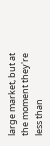large market, but at the moment they're less than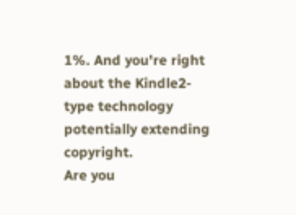1%. And you're right about the Kindle2-type technology potentially extending copyright.
Are you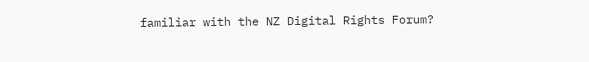familiar with the NZ Digital Rights Forum?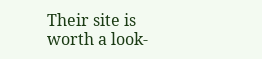Their site is worth a look-